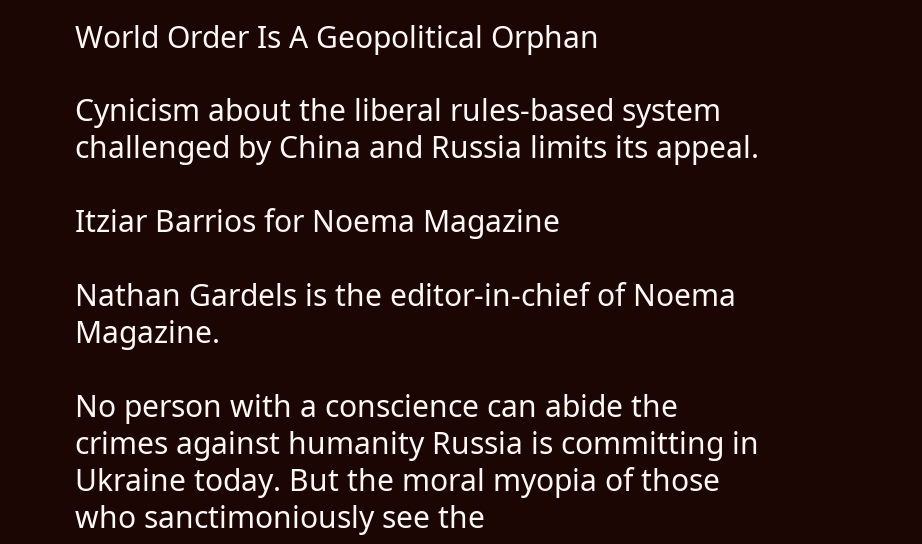World Order Is A Geopolitical Orphan

Cynicism about the liberal rules-based system challenged by China and Russia limits its appeal.

Itziar Barrios for Noema Magazine

Nathan Gardels is the editor-in-chief of Noema Magazine.

No person with a conscience can abide the crimes against humanity Russia is committing in Ukraine today. But the moral myopia of those who sanctimoniously see the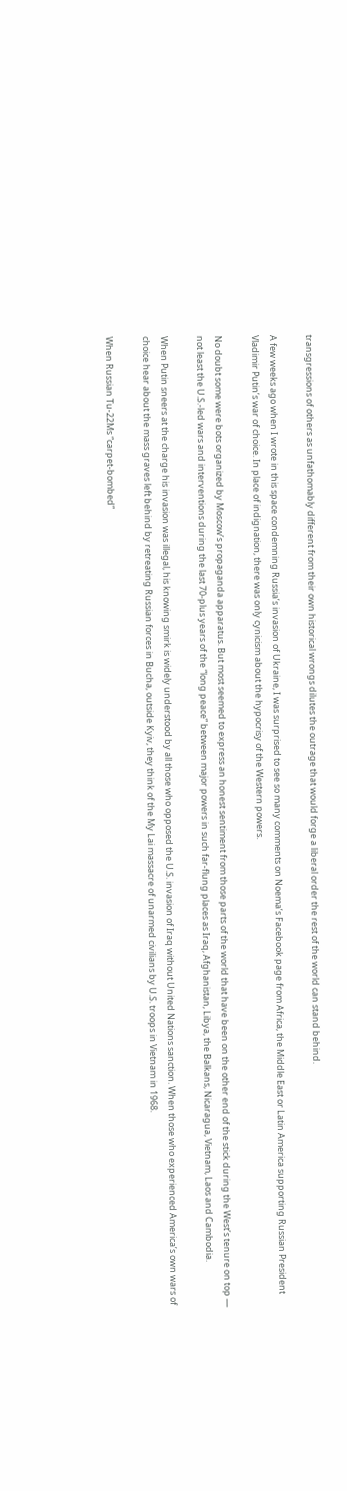transgressions of others as unfathomably different from their own historical wrongs dilutes the outrage that would forge a liberal order the rest of the world can stand behind.

A few weeks ago when I wrote in this space condemning Russia’s invasion of Ukraine, I was surprised to see so many comments on Noema’s Facebook page from Africa, the Middle East or Latin America supporting Russian President Vladimir Putin’s war of choice. In place of indignation, there was only cynicism about the hypocrisy of the Western powers.

No doubt some were bots organized by Moscow’s propaganda apparatus. But most seemed to express an honest sentiment from those parts of the world that have been on the other end of the stick during the West’s tenure on top — not least the U.S.-led wars and interventions during the last 70-plus years of the “long peace” between major powers in such far-flung places as Iraq, Afghanistan, Libya, the Balkans, Nicaragua, Vietnam, Laos and Cambodia.

When Putin sneers at the charge his invasion was illegal, his knowing smirk is widely understood by all those who opposed the U.S. invasion of Iraq without United Nations sanction. When those who experienced America’s own wars of choice hear about the mass graves left behind by retreating Russian forces in Bucha, outside Kyiv, they think of the My Lai massacre of unarmed civilians by U.S. troops in Vietnam in 1968.

When Russian Tu-22Ms “carpet-bombed”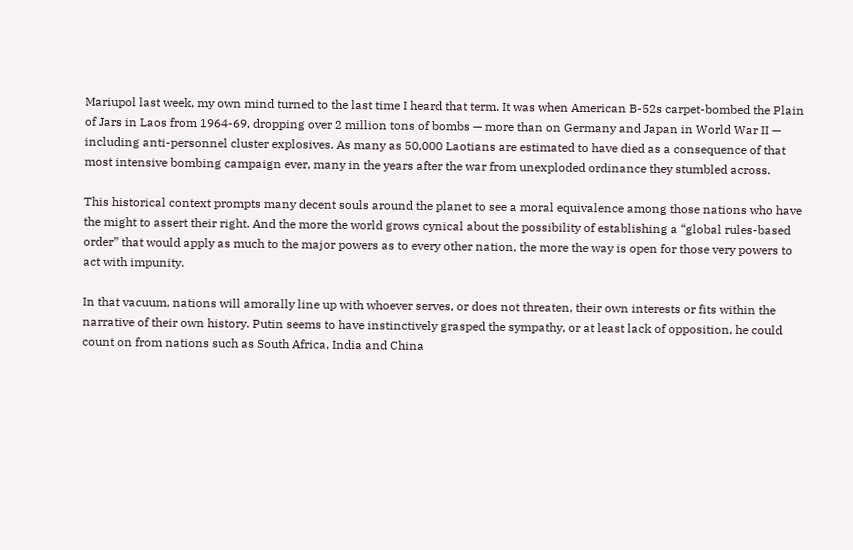Mariupol last week, my own mind turned to the last time I heard that term. It was when American B-52s carpet-bombed the Plain of Jars in Laos from 1964-69, dropping over 2 million tons of bombs — more than on Germany and Japan in World War II — including anti-personnel cluster explosives. As many as 50,000 Laotians are estimated to have died as a consequence of that most intensive bombing campaign ever, many in the years after the war from unexploded ordinance they stumbled across.

This historical context prompts many decent souls around the planet to see a moral equivalence among those nations who have the might to assert their right. And the more the world grows cynical about the possibility of establishing a “global rules-based order” that would apply as much to the major powers as to every other nation, the more the way is open for those very powers to act with impunity.

In that vacuum, nations will amorally line up with whoever serves, or does not threaten, their own interests or fits within the narrative of their own history. Putin seems to have instinctively grasped the sympathy, or at least lack of opposition, he could count on from nations such as South Africa, India and China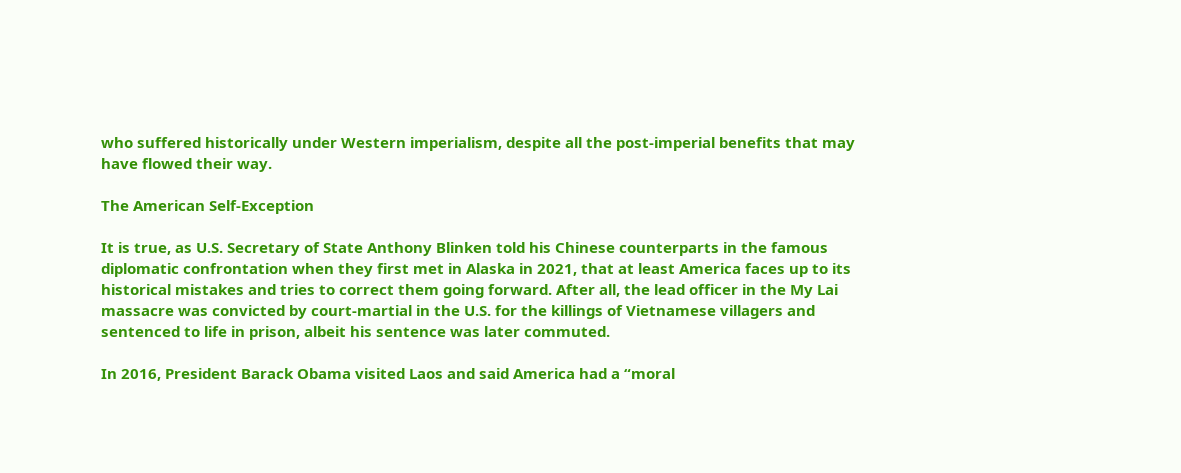who suffered historically under Western imperialism, despite all the post-imperial benefits that may have flowed their way.

The American Self-Exception

It is true, as U.S. Secretary of State Anthony Blinken told his Chinese counterparts in the famous diplomatic confrontation when they first met in Alaska in 2021, that at least America faces up to its historical mistakes and tries to correct them going forward. After all, the lead officer in the My Lai massacre was convicted by court-martial in the U.S. for the killings of Vietnamese villagers and sentenced to life in prison, albeit his sentence was later commuted.

In 2016, President Barack Obama visited Laos and said America had a “moral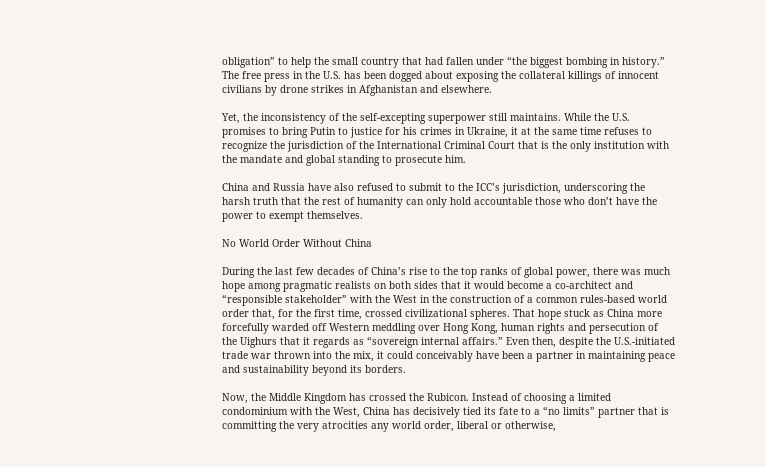obligation” to help the small country that had fallen under “the biggest bombing in history.” The free press in the U.S. has been dogged about exposing the collateral killings of innocent civilians by drone strikes in Afghanistan and elsewhere.

Yet, the inconsistency of the self-excepting superpower still maintains. While the U.S. promises to bring Putin to justice for his crimes in Ukraine, it at the same time refuses to recognize the jurisdiction of the International Criminal Court that is the only institution with the mandate and global standing to prosecute him.

China and Russia have also refused to submit to the ICC’s jurisdiction, underscoring the harsh truth that the rest of humanity can only hold accountable those who don’t have the power to exempt themselves.

No World Order Without China

During the last few decades of China’s rise to the top ranks of global power, there was much hope among pragmatic realists on both sides that it would become a co-architect and “responsible stakeholder” with the West in the construction of a common rules-based world order that, for the first time, crossed civilizational spheres. That hope stuck as China more forcefully warded off Western meddling over Hong Kong, human rights and persecution of the Uighurs that it regards as “sovereign internal affairs.” Even then, despite the U.S.-initiated trade war thrown into the mix, it could conceivably have been a partner in maintaining peace and sustainability beyond its borders.

Now, the Middle Kingdom has crossed the Rubicon. Instead of choosing a limited condominium with the West, China has decisively tied its fate to a “no limits” partner that is committing the very atrocities any world order, liberal or otherwise,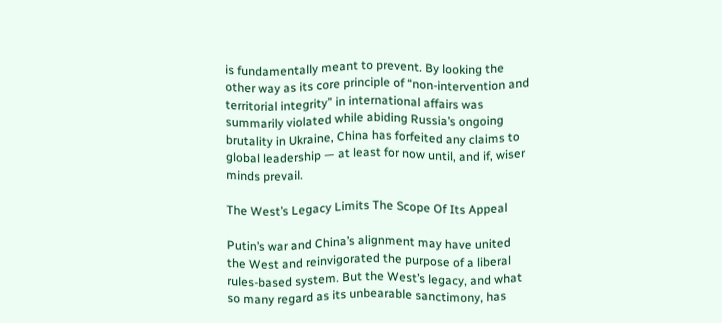is fundamentally meant to prevent. By looking the other way as its core principle of “non-intervention and territorial integrity” in international affairs was summarily violated while abiding Russia’s ongoing brutality in Ukraine, China has forfeited any claims to global leadership — at least for now until, and if, wiser minds prevail.

The West’s Legacy Limits The Scope Of Its Appeal

Putin’s war and China’s alignment may have united the West and reinvigorated the purpose of a liberal rules-based system. But the West’s legacy, and what so many regard as its unbearable sanctimony, has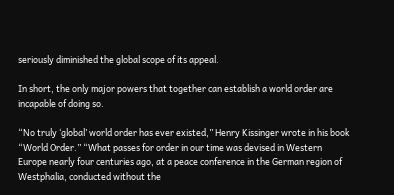seriously diminished the global scope of its appeal.

In short, the only major powers that together can establish a world order are incapable of doing so.

“No truly ‘global’ world order has ever existed,” Henry Kissinger wrote in his book “World Order.” “What passes for order in our time was devised in Western Europe nearly four centuries ago, at a peace conference in the German region of Westphalia, conducted without the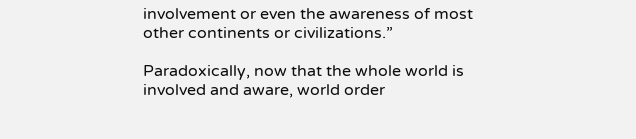involvement or even the awareness of most other continents or civilizations.”

Paradoxically, now that the whole world is involved and aware, world order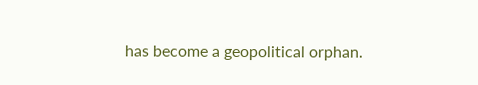has become a geopolitical orphan.